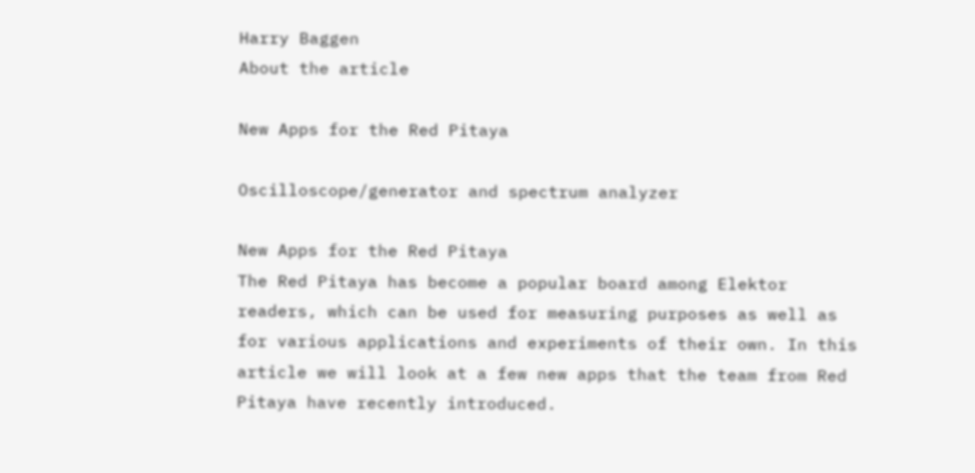Harry Baggen
About the article

New Apps for the Red Pitaya

Oscilloscope/generator and spectrum analyzer

New Apps for the Red Pitaya
The Red Pitaya has become a popular board among Elektor readers, which can be used for measuring purposes as well as for various applications and experiments of their own. In this article we will look at a few new apps that the team from Red Pitaya have recently introduced.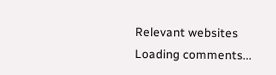Relevant websites
Loading comments...